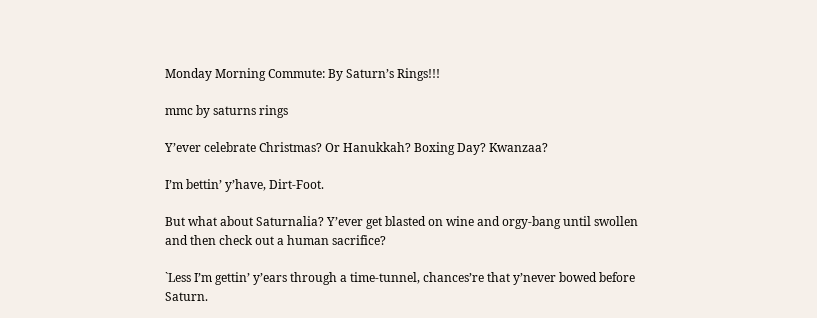Monday Morning Commute: By Saturn’s Rings!!!

mmc by saturns rings

Y’ever celebrate Christmas? Or Hanukkah? Boxing Day? Kwanzaa?

I’m bettin’ y’have, Dirt-Foot.

But what about Saturnalia? Y’ever get blasted on wine and orgy-bang until swollen and then check out a human sacrifice?

`Less I’m gettin’ y’ears through a time-tunnel, chances’re that y’never bowed before Saturn.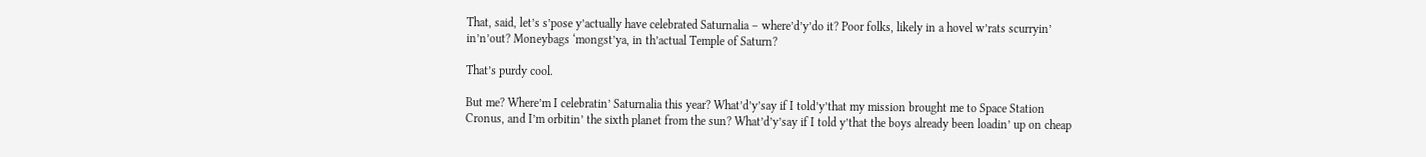That, said, let’s s’pose y’actually have celebrated Saturnalia – where’d’y’do it? Poor folks, likely in a hovel w’rats scurryin’ in’n’out? Moneybags ‘mongst’ya, in th’actual Temple of Saturn?

That’s purdy cool.

But me? Where’m I celebratin’ Saturnalia this year? What’d’y’say if I told’y’that my mission brought me to Space Station Cronus, and I’m orbitin’ the sixth planet from the sun? What’d’y’say if I told y’that the boys already been loadin’ up on cheap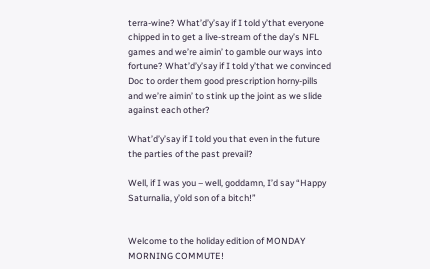terra-wine? What’d’y’say if I told y’that everyone chipped in to get a live-stream of the day’s NFL games and we’re aimin’ to gamble our ways into fortune? What’d’y’say if I told y’that we convinced Doc to order them good prescription horny-pills and we’re aimin’ to stink up the joint as we slide against each other?

What’d’y’say if I told you that even in the future the parties of the past prevail?

Well, if I was you – well, goddamn, I’d say “Happy Saturnalia, y’old son of a bitch!”


Welcome to the holiday edition of MONDAY MORNING COMMUTE!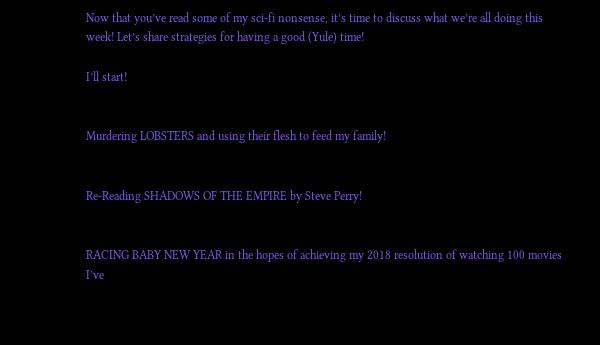Now that you’ve read some of my sci-fi nonsense, it’s time to discuss what we’re all doing this week! Let’s share strategies for having a good (Yule) time!

I’ll start!


Murdering LOBSTERS and using their flesh to feed my family!


Re-Reading SHADOWS OF THE EMPIRE by Steve Perry!


RACING BABY NEW YEAR in the hopes of achieving my 2018 resolution of watching 100 movies I’ve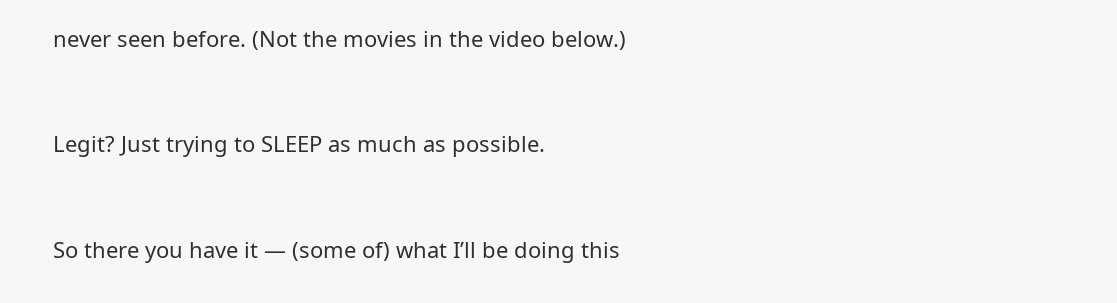never seen before. (Not the movies in the video below.)


Legit? Just trying to SLEEP as much as possible.


So there you have it — (some of) what I’ll be doing this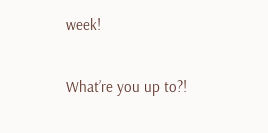week!

What’re you up to?!